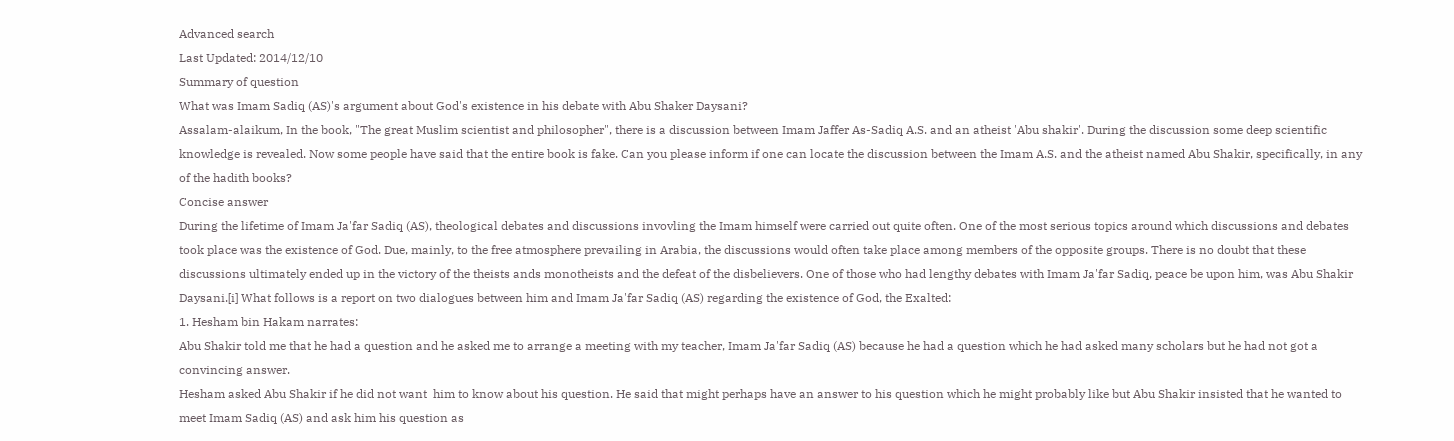Advanced search
Last Updated: 2014/12/10
Summary of question
What was Imam Sadiq (AS)'s argument about God's existence in his debate with Abu Shaker Daysani?
Assalam-alaikum, In the book, "The great Muslim scientist and philosopher", there is a discussion between Imam Jaffer As-Sadiq A.S. and an atheist 'Abu shakir'. During the discussion some deep scientific knowledge is revealed. Now some people have said that the entire book is fake. Can you please inform if one can locate the discussion between the Imam A.S. and the atheist named Abu Shakir, specifically, in any of the hadith books?
Concise answer
During the lifetime of Imam Ja'far Sadiq (AS), theological debates and discussions invovling the Imam himself were carried out quite often. One of the most serious topics around which discussions and debates took place was the existence of God. Due, mainly, to the free atmosphere prevailing in Arabia, the discussions would often take place among members of the opposite groups. There is no doubt that these discussions ultimately ended up in the victory of the theists ands monotheists and the defeat of the disbelievers. One of those who had lengthy debates with Imam Ja'far Sadiq, peace be upon him, was Abu Shakir Daysani.[i] What follows is a report on two dialogues between him and Imam Ja'far Sadiq (AS) regarding the existence of God, the Exalted:
1. Hesham bin Hakam narrates:
Abu Shakir told me that he had a question and he asked me to arrange a meeting with my teacher, Imam Ja'far Sadiq (AS) because he had a question which he had asked many scholars but he had not got a convincing answer.
Hesham asked Abu Shakir if he did not want  him to know about his question. He said that might perhaps have an answer to his question which he might probably like but Abu Shakir insisted that he wanted to meet Imam Sadiq (AS) and ask him his question as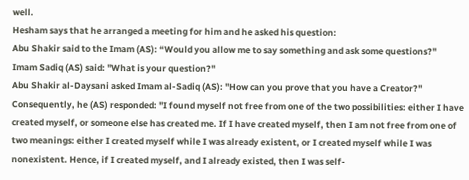well.
Hesham says that he arranged a meeting for him and he asked his question:
Abu Shakir said to the Imam (AS): “Would you allow me to say something and ask some questions?"
Imam Sadiq (AS) said: "What is your question?"
Abu Shakir al-Daysani asked Imam al-Sadiq (AS): "How can you prove that you have a Creator?"
Consequently, he (AS) responded: "I found myself not free from one of the two possibilities: either I have created myself, or someone else has created me. If I have created myself, then I am not free from one of two meanings: either I created myself while I was already existent, or I created myself while I was nonexistent. Hence, if I created myself, and I already existed, then I was self-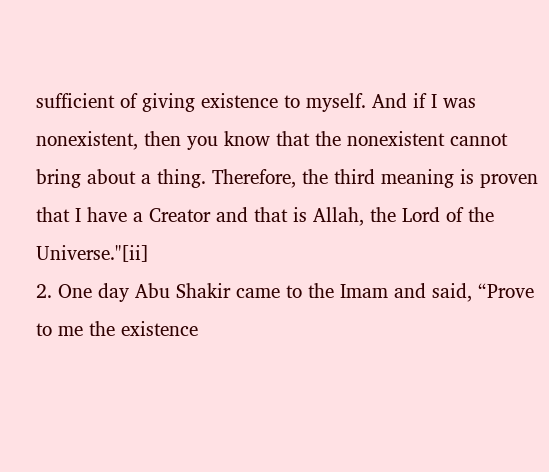sufficient of giving existence to myself. And if I was nonexistent, then you know that the nonexistent cannot bring about a thing. Therefore, the third meaning is proven that I have a Creator and that is Allah, the Lord of the Universe."[ii]
2. One day Abu Shakir came to the Imam and said, “Prove to me the existence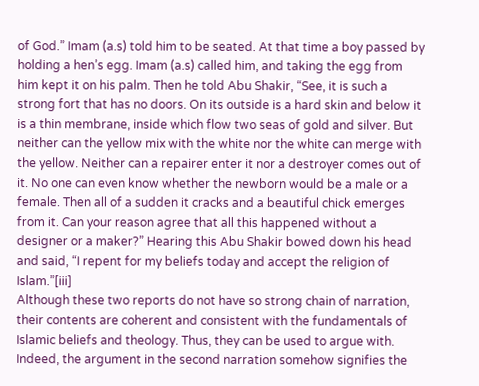of God.” Imam (a.s) told him to be seated. At that time a boy passed by holding a hen’s egg. Imam (a.s) called him, and taking the egg from him kept it on his palm. Then he told Abu Shakir, “See, it is such a strong fort that has no doors. On its outside is a hard skin and below it is a thin membrane, inside which flow two seas of gold and silver. But neither can the yellow mix with the white nor the white can merge with the yellow. Neither can a repairer enter it nor a destroyer comes out of it. No one can even know whether the newborn would be a male or a female. Then all of a sudden it cracks and a beautiful chick emerges from it. Can your reason agree that all this happened without a designer or a maker?” Hearing this Abu Shakir bowed down his head and said, “I repent for my beliefs today and accept the religion of Islam.”[iii]
Although these two reports do not have so strong chain of narration, their contents are coherent and consistent with the fundamentals of Islamic beliefs and theology. Thus, they can be used to argue with. Indeed, the argument in the second narration somehow signifies the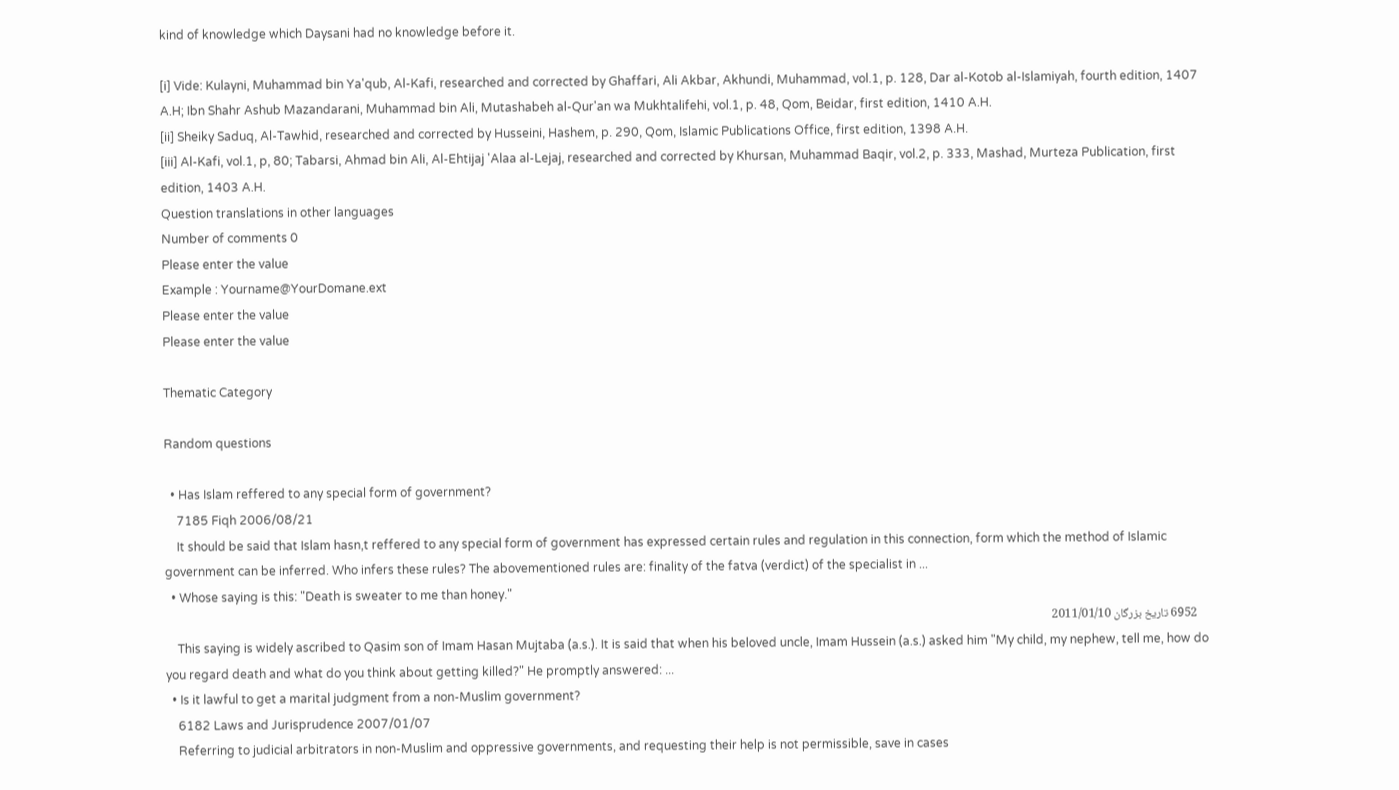kind of knowledge which Daysani had no knowledge before it.

[i] Vide: Kulayni, Muhammad bin Ya'qub, Al-Kafi, researched and corrected by Ghaffari, Ali Akbar, Akhundi, Muhammad, vol.1, p. 128, Dar al-Kotob al-Islamiyah, fourth edition, 1407 A.H; Ibn Shahr Ashub Mazandarani, Muhammad bin Ali, Mutashabeh al-Qur'an wa Mukhtalifehi, vol.1, p. 48, Qom, Beidar, first edition, 1410 A.H.
[ii] Sheiky Saduq, Al-Tawhid, researched and corrected by Husseini, Hashem, p. 290, Qom, Islamic Publications Office, first edition, 1398 A.H.
[iii] Al-Kafi, vol.1, p, 80; Tabarsi, Ahmad bin Ali, Al-Ehtijaj 'Alaa al-Lejaj, researched and corrected by Khursan, Muhammad Baqir, vol.2, p. 333, Mashad, Murteza Publication, first edition, 1403 A.H.
Question translations in other languages
Number of comments 0
Please enter the value
Example : Yourname@YourDomane.ext
Please enter the value
Please enter the value

Thematic Category

Random questions

  • Has Islam reffered to any special form of government?
    7185 Fiqh 2006/08/21
    It should be said that Islam hasn,t reffered to any special form of government has expressed certain rules and regulation in this connection, form which the method of Islamic government can be inferred. Who infers these rules? The abovementioned rules are: finality of the fatva (verdict) of the specialist in ...
  • Whose saying is this: "Death is sweater to me than honey."
    6952 تاريخ بزرگان 2011/01/10
    This saying is widely ascribed to Qasim son of Imam Hasan Mujtaba (a.s.). It is said that when his beloved uncle, Imam Hussein (a.s.) asked him "My child, my nephew, tell me, how do you regard death and what do you think about getting killed?" He promptly answered: ...
  • Is it lawful to get a marital judgment from a non-Muslim government?
    6182 Laws and Jurisprudence 2007/01/07
    Referring to judicial arbitrators in non-Muslim and oppressive governments, and requesting their help is not permissible, save in cases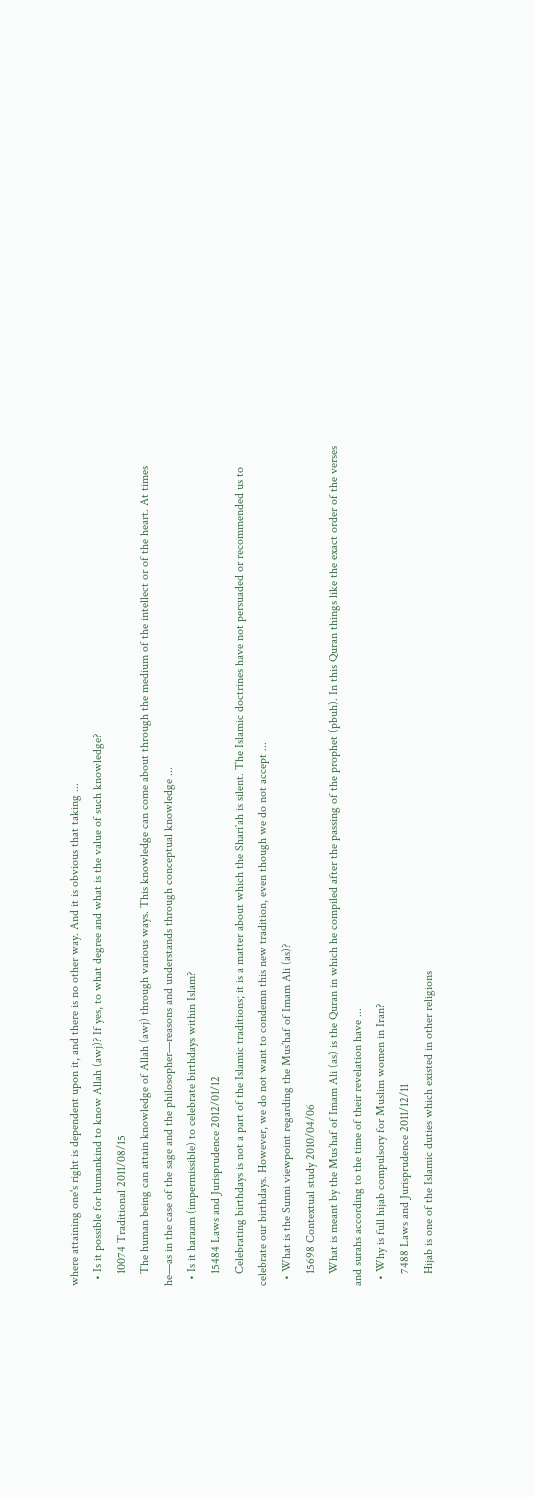where attaining one's right is dependent upon it, and there is no other way. And it is obvious that taking ...
  • Is it possible for humankind to know Allah (awj)? If yes, to what degree and what is the value of such knowledge?
    10074 Traditional 2011/08/15
    The human being can attain knowledge of Allah (awj) through various ways. This knowledge can come about through the medium of the intellect or of the heart. At times he—as in the case of the sage and the philosopher—reasons and understands through conceptual knowledge ...
  • Is it haraam (impermissible) to celebrate birthdays within Islam?
    15484 Laws and Jurisprudence 2012/01/12
    Celebrating birthdays is not a part of the Islamic traditions; it is a matter about which the Shari`ah is silent. The Islamic doctrines have not persuaded or recommended us to celebrate our birthdays. However, we do not want to condemn this new tradition, even though we do not accept ...
  • What is the Sunni viewpoint regarding the Mus’haf of Imam Ali (as)?
    15698 Contextual study 2010/04/06
    What is meant by the Mus’haf of Imam Ali (as) is the Quran in which he compiled after the passing of the prophet (pbuh). In this Quran things like the exact order of the verses and surahs according to the time of their revelation have ...
  • Why is full hijab compulsory for Muslim women in Iran?
    7488 Laws and Jurisprudence 2011/12/11
    Hijab is one of the Islamic duties which existed in other religions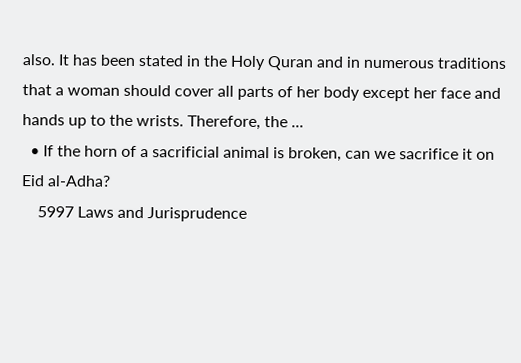also. It has been stated in the Holy Quran and in numerous traditions that a woman should cover all parts of her body except her face and hands up to the wrists. Therefore, the ...
  • If the horn of a sacrificial animal is broken, can we sacrifice it on Eid al-Adha?
    5997 Laws and Jurisprudence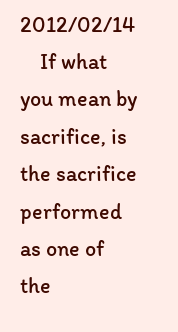2012/02/14
    If what you mean by sacrifice, is the sacrifice performed as one of the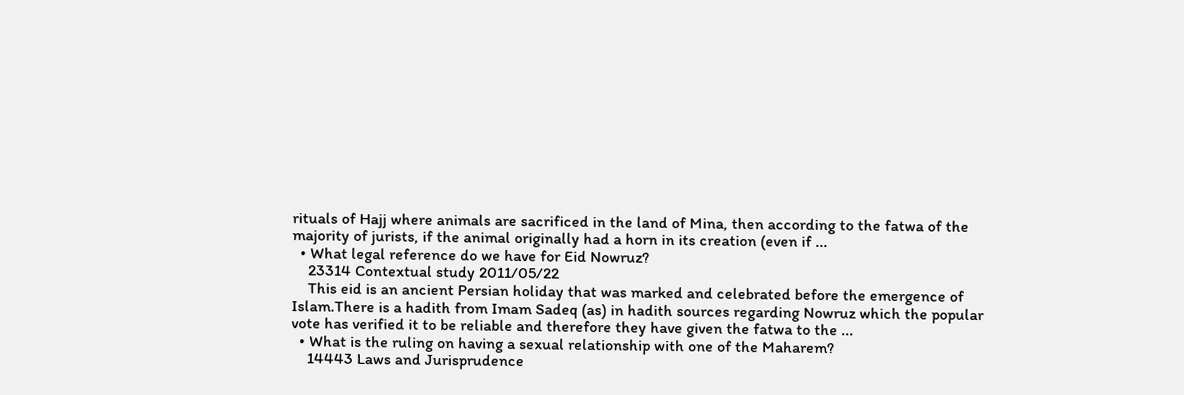rituals of Hajj where animals are sacrificed in the land of Mina, then according to the fatwa of the majority of jurists, if the animal originally had a horn in its creation (even if ...
  • What legal reference do we have for Eid Nowruz?
    23314 Contextual study 2011/05/22
    This eid is an ancient Persian holiday that was marked and celebrated before the emergence of Islam.There is a hadith from Imam Sadeq (as) in hadith sources regarding Nowruz which the popular vote has verified it to be reliable and therefore they have given the fatwa to the ...
  • What is the ruling on having a sexual relationship with one of the Maharem?
    14443 Laws and Jurisprudence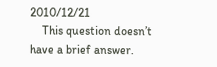2010/12/21
    This question doesn’t have a brief answer.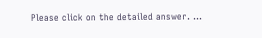Please click on the detailed answer. ...